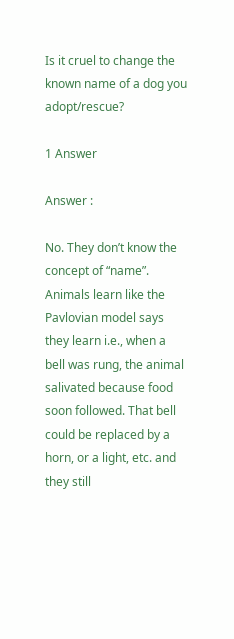Is it cruel to change the known name of a dog you adopt/rescue?

1 Answer

Answer :

No. They don’t know the concept of “name”. Animals learn like the Pavlovian model says they learn i.e., when a bell was rung, the animal salivated because food soon followed. That bell could be replaced by a horn, or a light, etc. and they still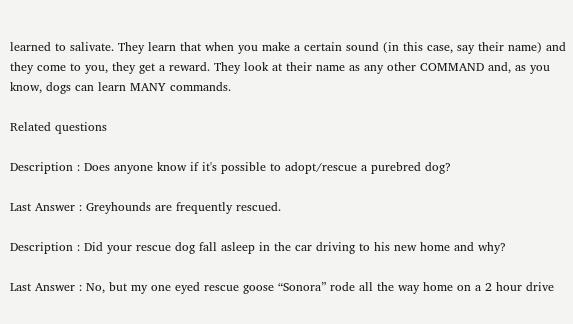learned to salivate. They learn that when you make a certain sound (in this case, say their name) and they come to you, they get a reward. They look at their name as any other COMMAND and, as you know, dogs can learn MANY commands.

Related questions

Description : Does anyone know if it's possible to adopt/rescue a purebred dog?

Last Answer : Greyhounds are frequently rescued.

Description : Did your rescue dog fall asleep in the car driving to his new home and why?

Last Answer : No, but my one eyed rescue goose “Sonora” rode all the way home on a 2 hour drive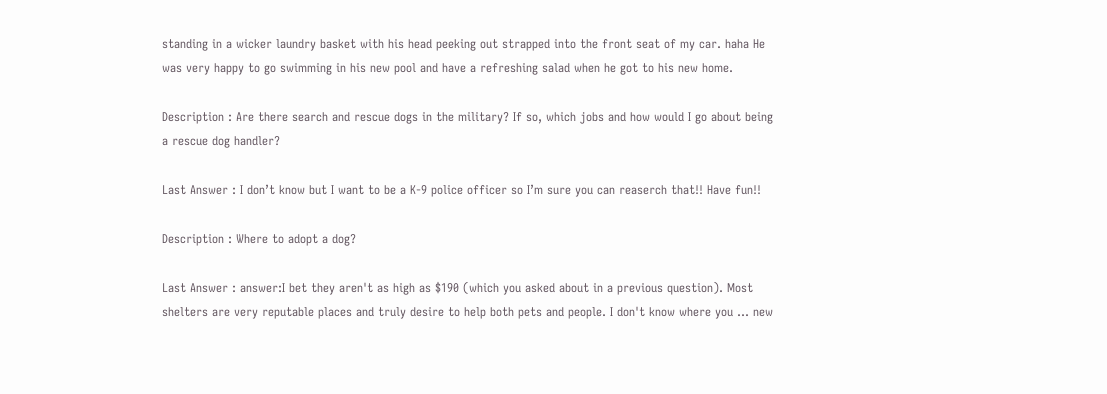standing in a wicker laundry basket with his head peeking out strapped into the front seat of my car. haha He was very happy to go swimming in his new pool and have a refreshing salad when he got to his new home.

Description : Are there search and rescue dogs in the military? If so, which jobs and how would I go about being a rescue dog handler?

Last Answer : I don’t know but I want to be a K-9 police officer so I’m sure you can reaserch that!! Have fun!!

Description : Where to adopt a dog?

Last Answer : answer:I bet they aren't as high as $190 (which you asked about in a previous question). Most shelters are very reputable places and truly desire to help both pets and people. I don't know where you ... new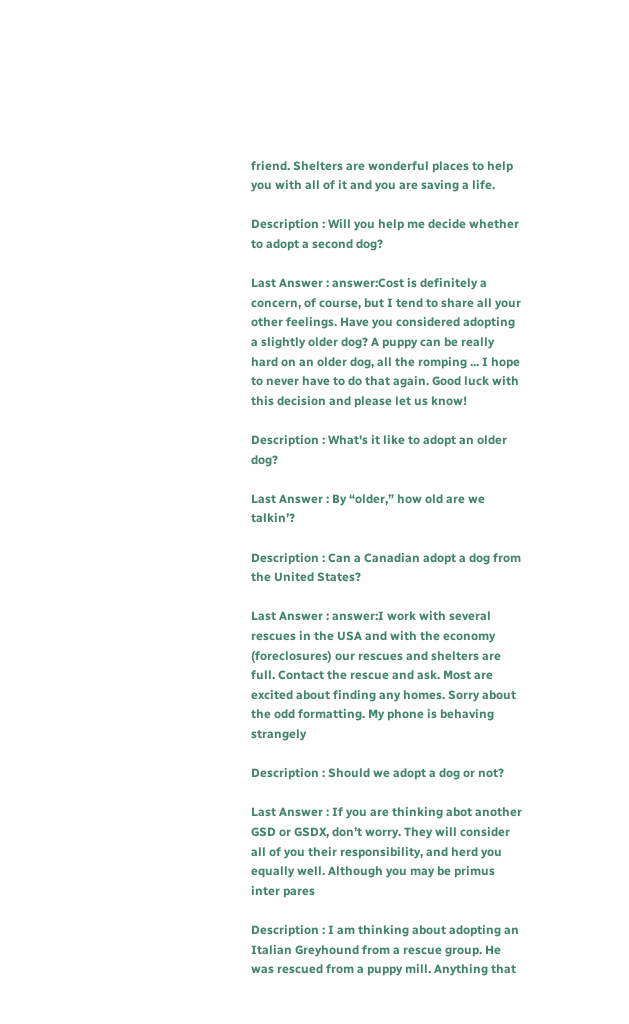friend. Shelters are wonderful places to help you with all of it and you are saving a life.

Description : Will you help me decide whether to adopt a second dog?

Last Answer : answer:Cost is definitely a concern, of course, but I tend to share all your other feelings. Have you considered adopting a slightly older dog? A puppy can be really hard on an older dog, all the romping ... I hope to never have to do that again. Good luck with this decision and please let us know!

Description : What's it like to adopt an older dog?

Last Answer : By “older,” how old are we talkin’?

Description : Can a Canadian adopt a dog from the United States?

Last Answer : answer:I work with several rescues in the USA and with the economy (foreclosures) our rescues and shelters are full. Contact the rescue and ask. Most are excited about finding any homes. Sorry about the odd formatting. My phone is behaving strangely

Description : Should we adopt a dog or not?

Last Answer : If you are thinking abot another GSD or GSDX, don’t worry. They will consider all of you their responsibility, and herd you equally well. Although you may be primus inter pares

Description : I am thinking about adopting an Italian Greyhound from a rescue group. He was rescued from a puppy mill. Anything that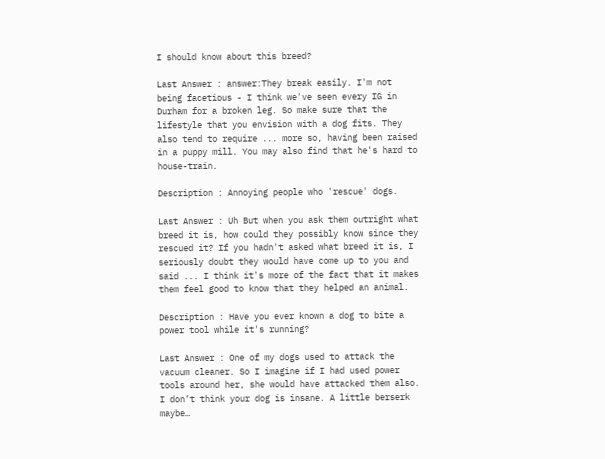I should know about this breed?

Last Answer : answer:They break easily. I'm not being facetious - I think we've seen every IG in Durham for a broken leg. So make sure that the lifestyle that you envision with a dog fits. They also tend to require ... more so, having been raised in a puppy mill. You may also find that he's hard to house-train.

Description : Annoying people who 'rescue' dogs.

Last Answer : Uh But when you ask them outright what breed it is, how could they possibly know since they rescued it? If you hadn't asked what breed it is, I seriously doubt they would have come up to you and said ... I think it's more of the fact that it makes them feel good to know that they helped an animal.

Description : Have you ever known a dog to bite a power tool while it's running?

Last Answer : One of my dogs used to attack the vacuum cleaner. So I imagine if I had used power tools around her, she would have attacked them also. I don’t think your dog is insane. A little berserk maybe…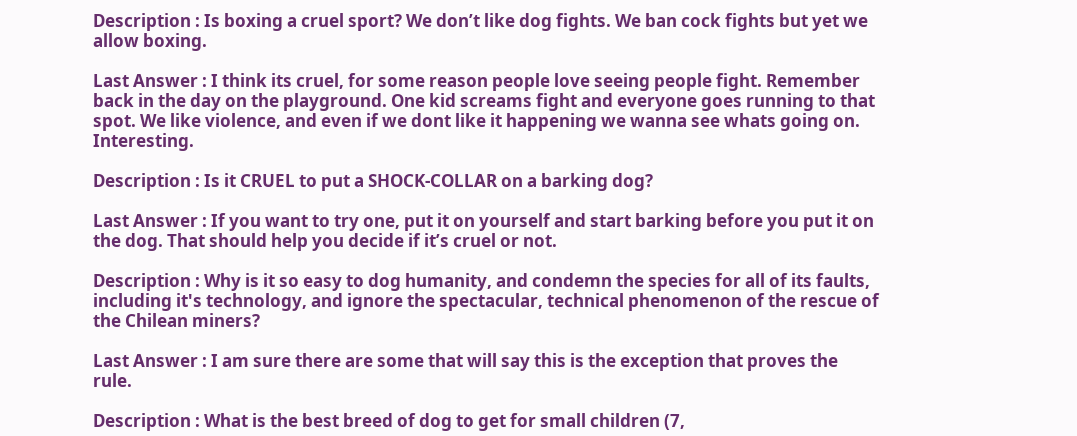Description : Is boxing a cruel sport? We don’t like dog fights. We ban cock fights but yet we allow boxing.

Last Answer : I think its cruel, for some reason people love seeing people fight. Remember back in the day on the playground. One kid screams fight and everyone goes running to that spot. We like violence, and even if we dont like it happening we wanna see whats going on. Interesting.

Description : Is it CRUEL to put a SHOCK-COLLAR on a barking dog?

Last Answer : If you want to try one, put it on yourself and start barking before you put it on the dog. That should help you decide if it’s cruel or not.

Description : Why is it so easy to dog humanity, and condemn the species for all of its faults, including it's technology, and ignore the spectacular, technical phenomenon of the rescue of the Chilean miners?

Last Answer : I am sure there are some that will say this is the exception that proves the rule.

Description : What is the best breed of dog to get for small children (7,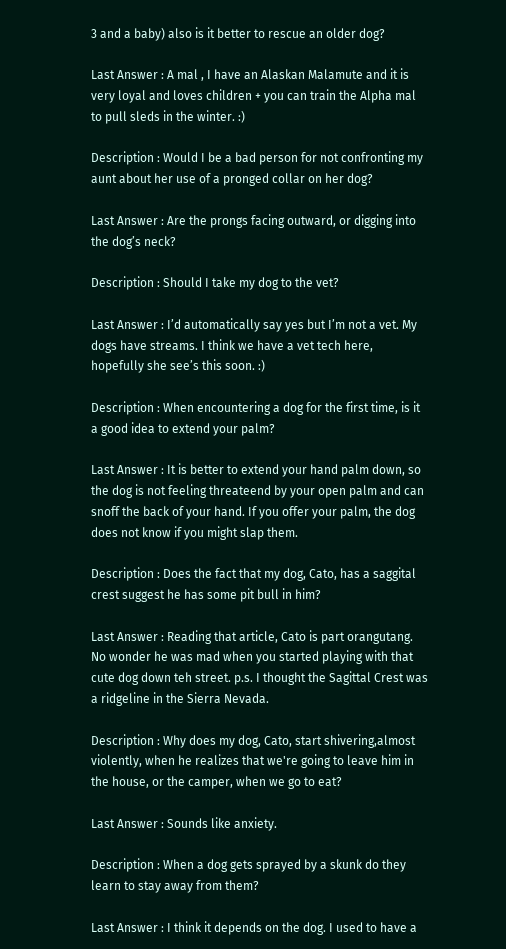3 and a baby) also is it better to rescue an older dog?

Last Answer : A mal , I have an Alaskan Malamute and it is very loyal and loves children + you can train the Alpha mal to pull sleds in the winter. :)

Description : Would I be a bad person for not confronting my aunt about her use of a pronged collar on her dog?

Last Answer : Are the prongs facing outward, or digging into the dog’s neck?

Description : Should I take my dog to the vet?

Last Answer : I’d automatically say yes but I’m not a vet. My dogs have streams. I think we have a vet tech here, hopefully she see’s this soon. :)

Description : When encountering a dog for the first time, is it a good idea to extend your palm?

Last Answer : It is better to extend your hand palm down, so the dog is not feeling threateend by your open palm and can snoff the back of your hand. If you offer your palm, the dog does not know if you might slap them.

Description : Does the fact that my dog, Cato, has a saggital crest suggest he has some pit bull in him?

Last Answer : Reading that article, Cato is part orangutang. No wonder he was mad when you started playing with that cute dog down teh street. p.s. I thought the Sagittal Crest was a ridgeline in the Sierra Nevada.

Description : Why does my dog, Cato, start shivering,almost violently, when he realizes that we're going to leave him in the house, or the camper, when we go to eat?

Last Answer : Sounds like anxiety.

Description : When a dog gets sprayed by a skunk do they learn to stay away from them?

Last Answer : I think it depends on the dog. I used to have a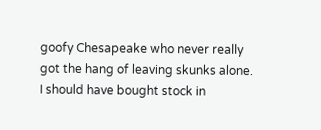goofy Chesapeake who never really got the hang of leaving skunks alone. I should have bought stock in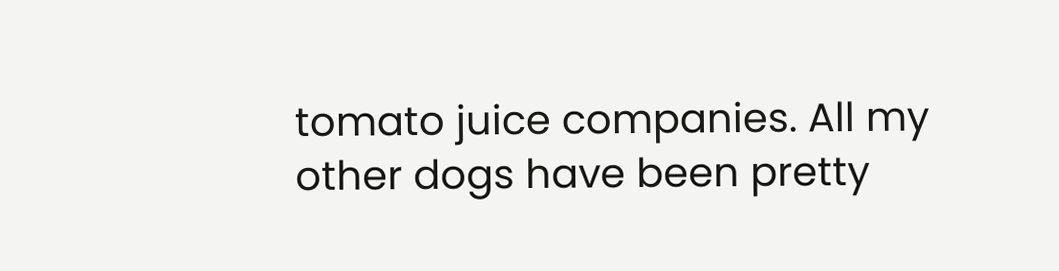tomato juice companies. All my other dogs have been pretty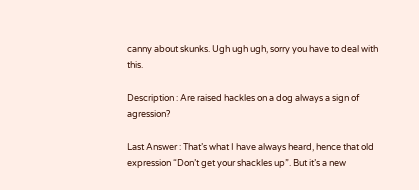canny about skunks. Ugh ugh ugh, sorry you have to deal with this.

Description : Are raised hackles on a dog always a sign of agression?

Last Answer : That’s what I have always heard, hence that old expression “Don’t get your shackles up”. But it’s a new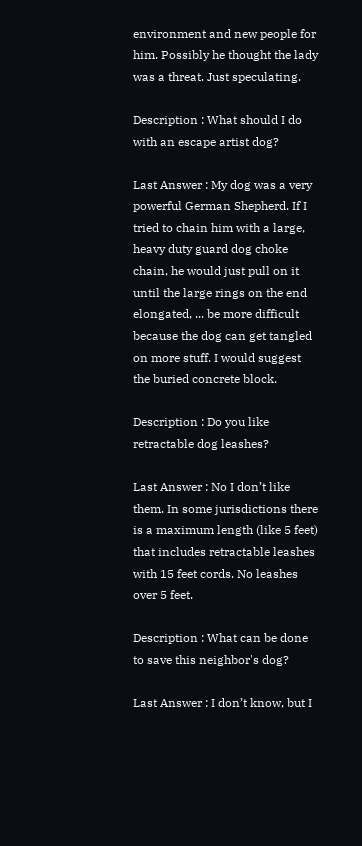environment and new people for him. Possibly he thought the lady was a threat. Just speculating.

Description : What should I do with an escape artist dog?

Last Answer : My dog was a very powerful German Shepherd. If I tried to chain him with a large, heavy duty guard dog choke chain, he would just pull on it until the large rings on the end elongated, ... be more difficult because the dog can get tangled on more stuff. I would suggest the buried concrete block.

Description : Do you like retractable dog leashes?

Last Answer : No I don’t like them. In some jurisdictions there is a maximum length (like 5 feet) that includes retractable leashes with 15 feet cords. No leashes over 5 feet.

Description : What can be done to save this neighbor's dog?

Last Answer : I don’t know, but I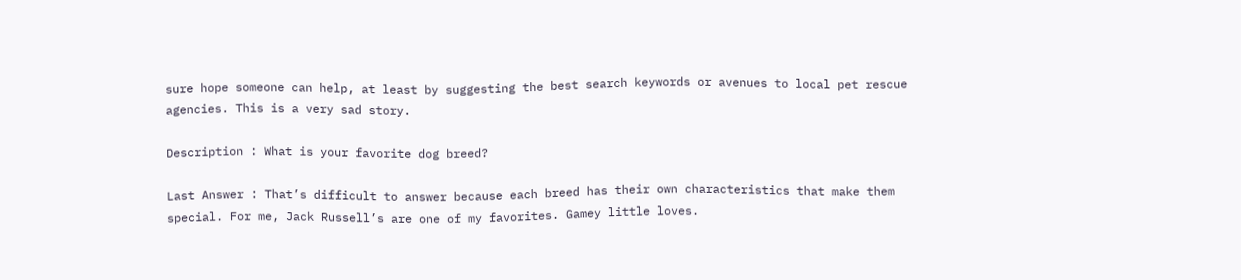sure hope someone can help, at least by suggesting the best search keywords or avenues to local pet rescue agencies. This is a very sad story.

Description : What is your favorite dog breed?

Last Answer : That’s difficult to answer because each breed has their own characteristics that make them special. For me, Jack Russell’s are one of my favorites. Gamey little loves.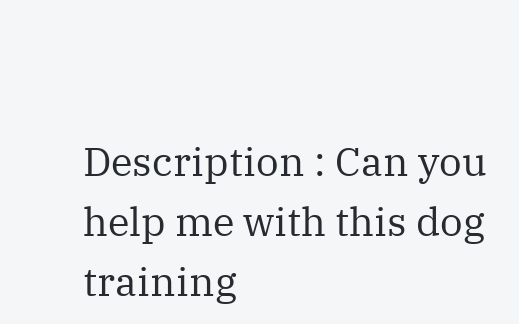Description : Can you help me with this dog training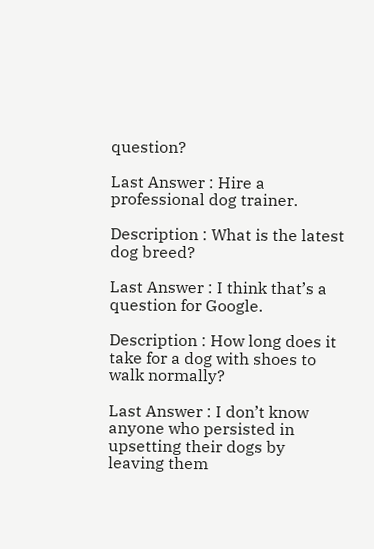question?

Last Answer : Hire a professional dog trainer.

Description : What is the latest dog breed?

Last Answer : I think that’s a question for Google.

Description : How long does it take for a dog with shoes to walk normally?

Last Answer : I don’t know anyone who persisted in upsetting their dogs by leaving them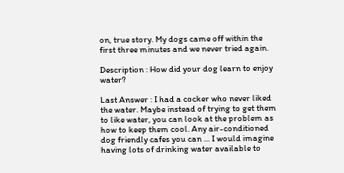on, true story. My dogs came off within the first three minutes and we never tried again.

Description : How did your dog learn to enjoy water?

Last Answer : I had a cocker who never liked the water. Maybe instead of trying to get them to like water, you can look at the problem as how to keep them cool. Any air-conditioned dog friendly cafes you can ... I would imagine having lots of drinking water available to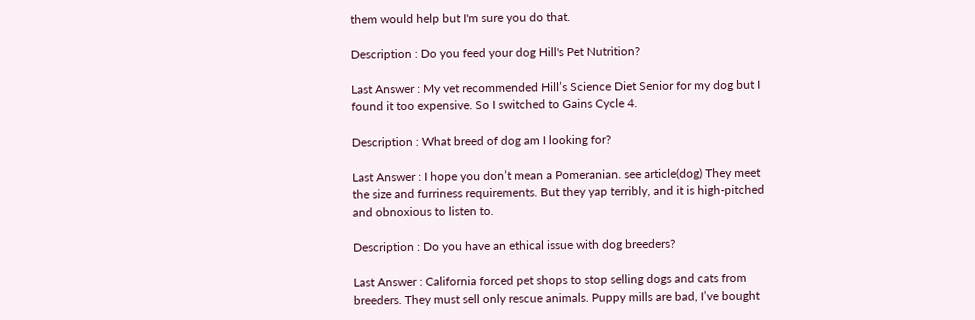them would help but I'm sure you do that.

Description : Do you feed your dog Hill's Pet Nutrition?

Last Answer : My vet recommended Hill’s Science Diet Senior for my dog but I found it too expensive. So I switched to Gains Cycle 4.

Description : What breed of dog am I looking for?

Last Answer : I hope you don’t mean a Pomeranian. see article(dog) They meet the size and furriness requirements. But they yap terribly, and it is high-pitched and obnoxious to listen to.

Description : Do you have an ethical issue with dog breeders?

Last Answer : California forced pet shops to stop selling dogs and cats from breeders. They must sell only rescue animals. Puppy mills are bad, I’ve bought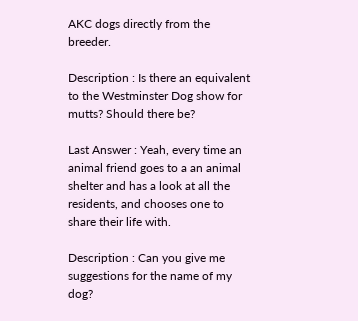AKC dogs directly from the breeder.

Description : Is there an equivalent to the Westminster Dog show for mutts? Should there be?

Last Answer : Yeah, every time an animal friend goes to a an animal shelter and has a look at all the residents, and chooses one to share their life with.

Description : Can you give me suggestions for the name of my dog?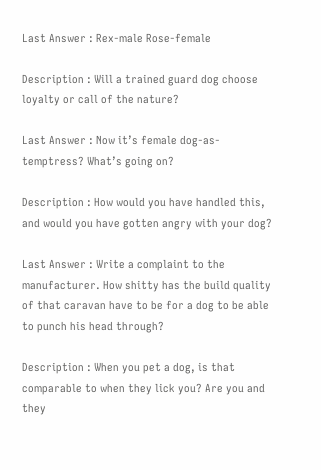Last Answer : Rex-male Rose-female

Description : Will a trained guard dog choose loyalty or call of the nature?

Last Answer : Now it’s female dog-as-temptress? What’s going on?

Description : How would you have handled this, and would you have gotten angry with your dog?

Last Answer : Write a complaint to the manufacturer. How shitty has the build quality of that caravan have to be for a dog to be able to punch his head through?

Description : When you pet a dog, is that comparable to when they lick you? Are you and they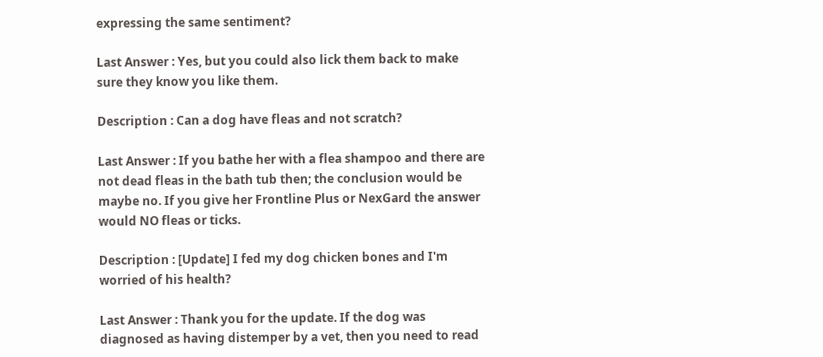expressing the same sentiment?

Last Answer : Yes, but you could also lick them back to make sure they know you like them.

Description : Can a dog have fleas and not scratch?

Last Answer : If you bathe her with a flea shampoo and there are not dead fleas in the bath tub then; the conclusion would be maybe no. If you give her Frontline Plus or NexGard the answer would NO fleas or ticks.

Description : [Update] I fed my dog chicken bones and I'm worried of his health?

Last Answer : Thank you for the update. If the dog was diagnosed as having distemper by a vet, then you need to read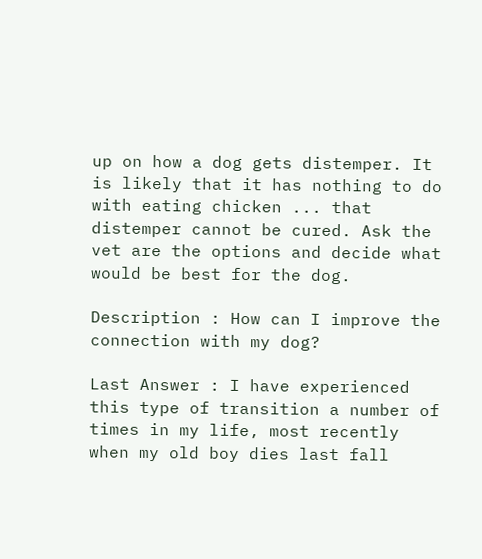up on how a dog gets distemper. It is likely that it has nothing to do with eating chicken ... that distemper cannot be cured. Ask the vet are the options and decide what would be best for the dog.

Description : How can I improve the connection with my dog?

Last Answer : I have experienced this type of transition a number of times in my life, most recently when my old boy dies last fall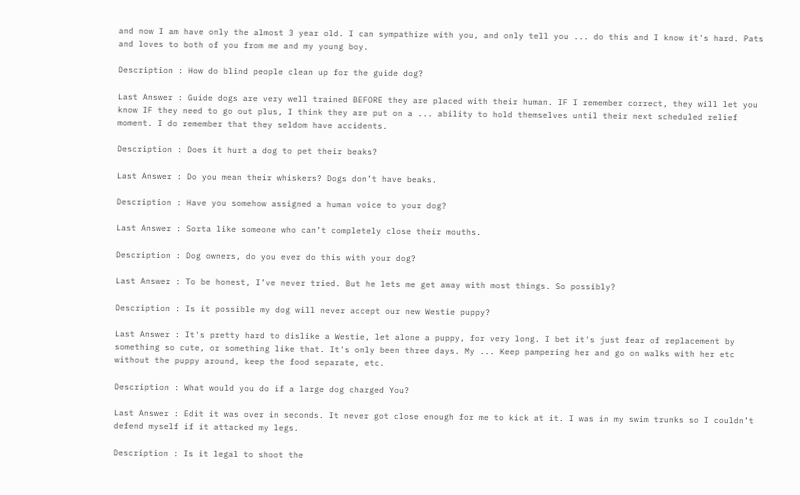and now I am have only the almost 3 year old. I can sympathize with you, and only tell you ... do this and I know it's hard. Pats and loves to both of you from me and my young boy.

Description : How do blind people clean up for the guide dog?

Last Answer : Guide dogs are very well trained BEFORE they are placed with their human. IF I remember correct, they will let you know IF they need to go out plus, I think they are put on a ... ability to hold themselves until their next scheduled relief moment. I do remember that they seldom have accidents.

Description : Does it hurt a dog to pet their beaks?

Last Answer : Do you mean their whiskers? Dogs don’t have beaks.

Description : Have you somehow assigned a human voice to your dog?

Last Answer : Sorta like someone who can’t completely close their mouths.

Description : Dog owners, do you ever do this with your dog?

Last Answer : To be honest, I’ve never tried. But he lets me get away with most things. So possibly?

Description : Is it possible my dog will never accept our new Westie puppy?

Last Answer : It's pretty hard to dislike a Westie, let alone a puppy, for very long. I bet it's just fear of replacement by something so cute, or something like that. It's only been three days. My ... Keep pampering her and go on walks with her etc without the puppy around, keep the food separate, etc.

Description : What would you do if a large dog charged You?

Last Answer : Edit it was over in seconds. It never got close enough for me to kick at it. I was in my swim trunks so I couldn’t defend myself if it attacked my legs.

Description : Is it legal to shoot the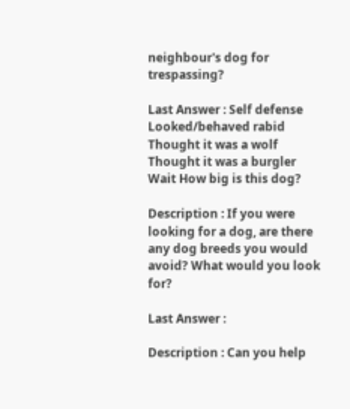neighbour's dog for trespassing?

Last Answer : Self defense Looked/behaved rabid Thought it was a wolf Thought it was a burgler Wait How big is this dog?

Description : If you were looking for a dog, are there any dog breeds you would avoid? What would you look for?

Last Answer :

Description : Can you help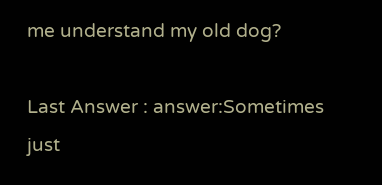me understand my old dog?

Last Answer : answer:Sometimes just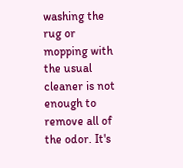washing the rug or mopping with the usual cleaner is not enough to remove all of the odor. It's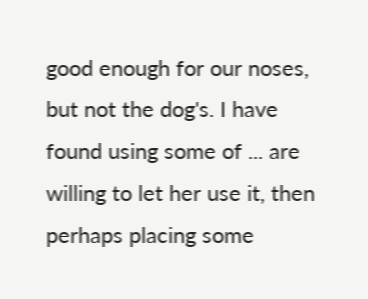good enough for our noses, but not the dog's. I have found using some of ... are willing to let her use it, then perhaps placing some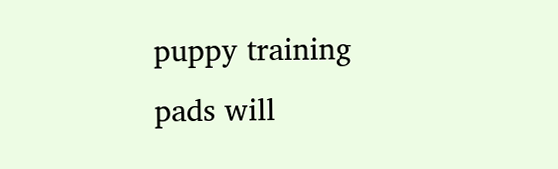puppy training pads will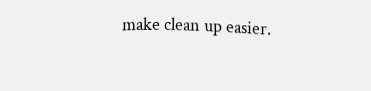make clean up easier.